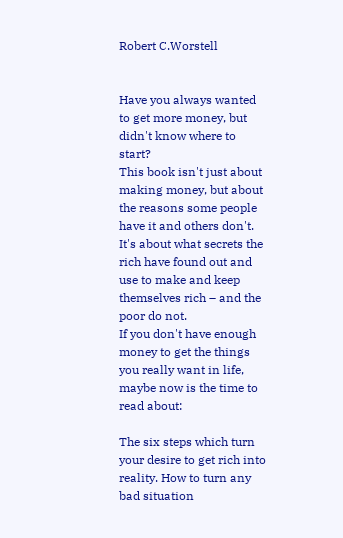Robert C.Worstell


Have you always wanted to get more money, but didn't know where to start?
This book isn't just about making money, but about the reasons some people have it and others don't. It's about what secrets the rich have found out and use to make and keep themselves rich – and the poor do not.
If you don't have enough money to get the things you really want in life, maybe now is the time to read about:

The six steps which turn your desire to get rich into reality. How to turn any bad situation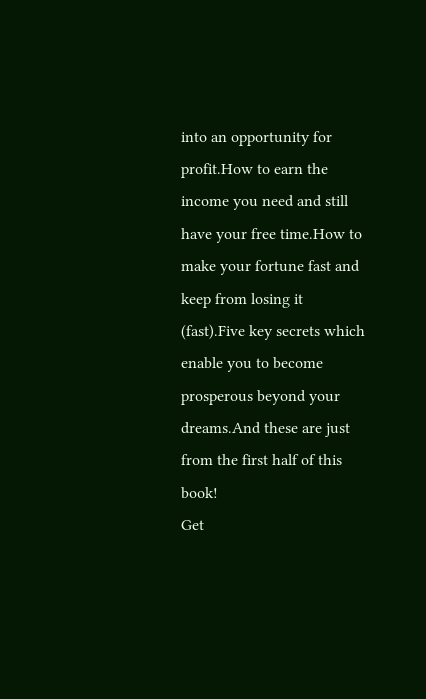into an opportunity for profit.How to earn the income you need and still have your free time.How to make your fortune fast and keep from losing it (fast).Five key secrets which enable you to become prosperous beyond your dreams.And these are just from the first half of this book!
Get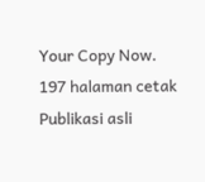Your Copy Now.
197 halaman cetak
Publikasi asli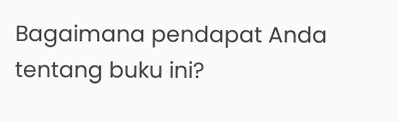Bagaimana pendapat Anda tentang buku ini?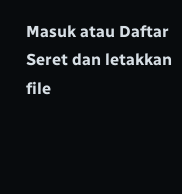Masuk atau Daftar
Seret dan letakkan file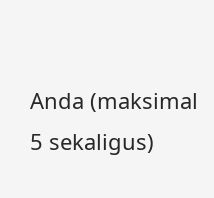Anda (maksimal 5 sekaligus)